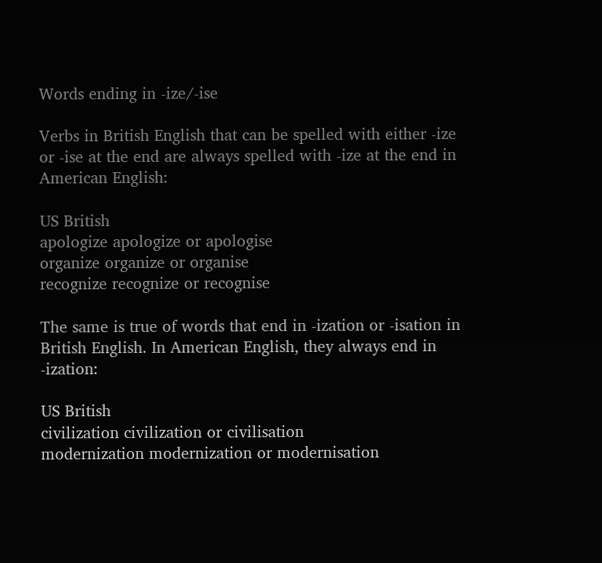Words ending in -ize/-ise

Verbs in British English that can be spelled with either -ize or -ise at the end are always spelled with -ize at the end in American English:

US British
apologize apologize or apologise
organize organize or organise
recognize recognize or recognise

The same is true of words that end in -ization or -isation in British English. In American English, they always end in -ization:

US British
civilization civilization or civilisation
modernization modernization or modernisation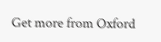Get more from Oxford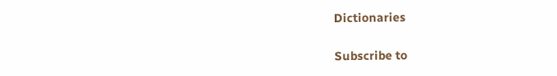Dictionaries

Subscribe to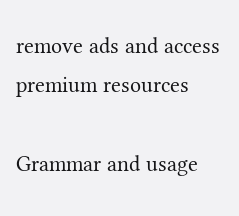remove ads and access premium resources

Grammar and usage